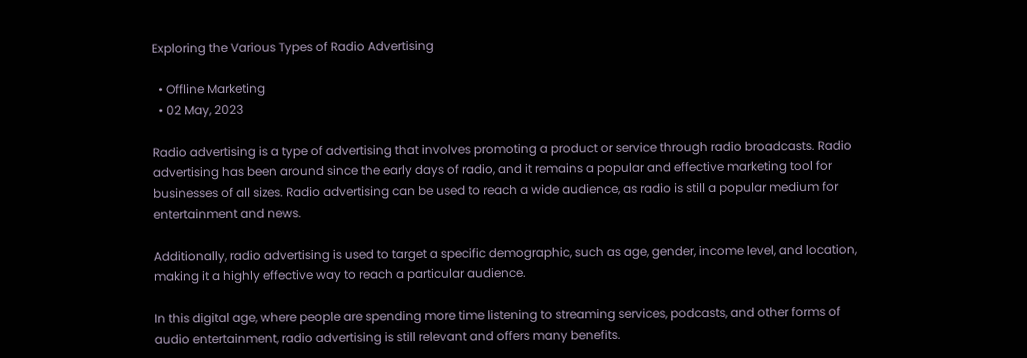Exploring the Various Types of Radio Advertising

  • Offline Marketing
  • 02 May, 2023

Radio advertising is a type of advertising that involves promoting a product or service through radio broadcasts. Radio advertising has been around since the early days of radio, and it remains a popular and effective marketing tool for businesses of all sizes. Radio advertising can be used to reach a wide audience, as radio is still a popular medium for entertainment and news.

Additionally, radio advertising is used to target a specific demographic, such as age, gender, income level, and location, making it a highly effective way to reach a particular audience.

In this digital age, where people are spending more time listening to streaming services, podcasts, and other forms of audio entertainment, radio advertising is still relevant and offers many benefits.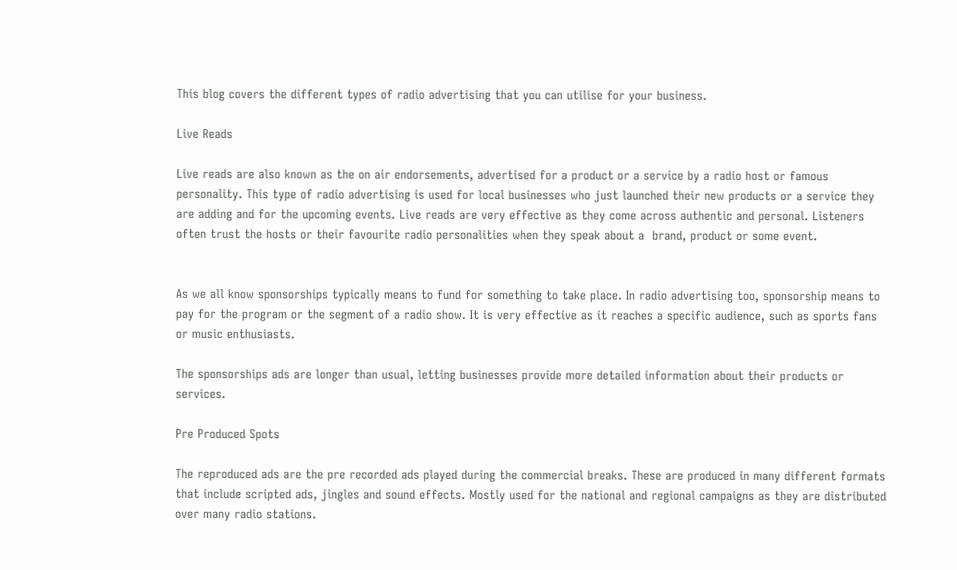This blog covers the different types of radio advertising that you can utilise for your business.

Live Reads

Live reads are also known as the on air endorsements, advertised for a product or a service by a radio host or famous personality. This type of radio advertising is used for local businesses who just launched their new products or a service they are adding and for the upcoming events. Live reads are very effective as they come across authentic and personal. Listeners often trust the hosts or their favourite radio personalities when they speak about a  brand, product or some event.


As we all know sponsorships typically means to fund for something to take place. In radio advertising too, sponsorship means to pay for the program or the segment of a radio show. It is very effective as it reaches a specific audience, such as sports fans or music enthusiasts.

The sponsorships ads are longer than usual, letting businesses provide more detailed information about their products or services.

Pre Produced Spots

The reproduced ads are the pre recorded ads played during the commercial breaks. These are produced in many different formats that include scripted ads, jingles and sound effects. Mostly used for the national and regional campaigns as they are distributed over many radio stations.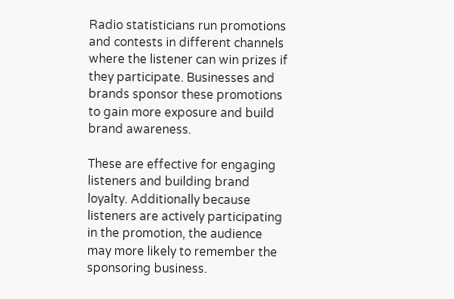Radio statisticians run promotions and contests in different channels where the listener can win prizes if they participate. Businesses and brands sponsor these promotions to gain more exposure and build brand awareness.

These are effective for engaging listeners and building brand loyalty. Additionally because listeners are actively participating in the promotion, the audience may more likely to remember the sponsoring business.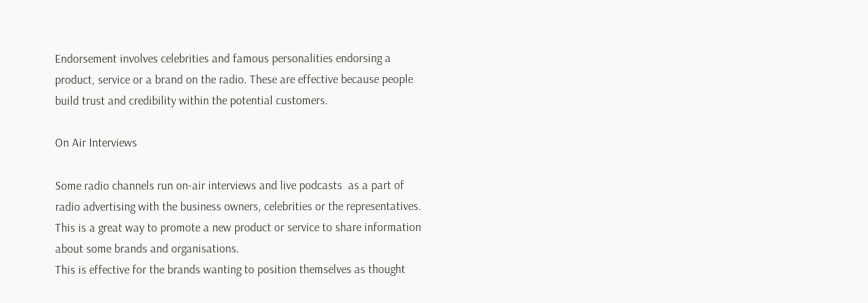Endorsement involves celebrities and famous personalities endorsing a product, service or a brand on the radio. These are effective because people build trust and credibility within the potential customers.

On Air Interviews

Some radio channels run on-air interviews and live podcasts  as a part of radio advertising with the business owners, celebrities or the representatives. This is a great way to promote a new product or service to share information about some brands and organisations.
This is effective for the brands wanting to position themselves as thought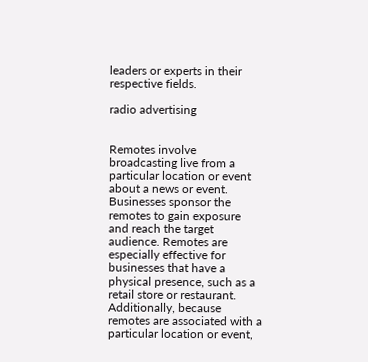leaders or experts in their respective fields.

radio advertising


Remotes involve broadcasting live from a particular location or event about a news or event. Businesses sponsor the remotes to gain exposure and reach the target audience. Remotes are especially effective for businesses that have a physical presence, such as a retail store or restaurant. Additionally, because remotes are associated with a particular location or event,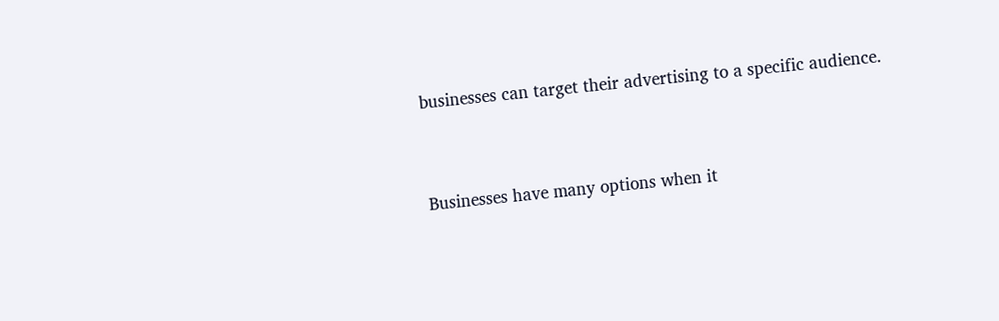businesses can target their advertising to a specific audience.


Businesses have many options when it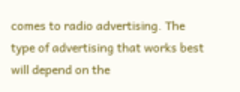comes to radio advertising. The type of advertising that works best will depend on the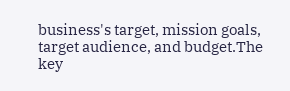business's target, mission goals, target audience, and budget.The key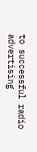to successful radio advertising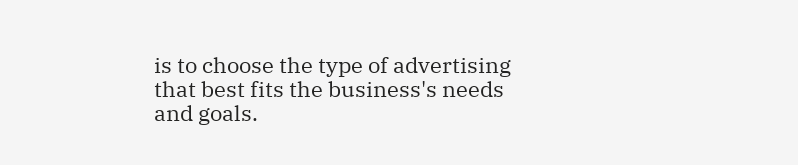is to choose the type of advertising that best fits the business's needs and goals.